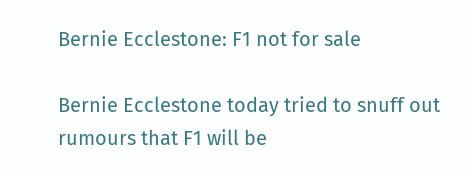Bernie Ecclestone: F1 not for sale

Bernie Ecclestone today tried to snuff out rumours that F1 will be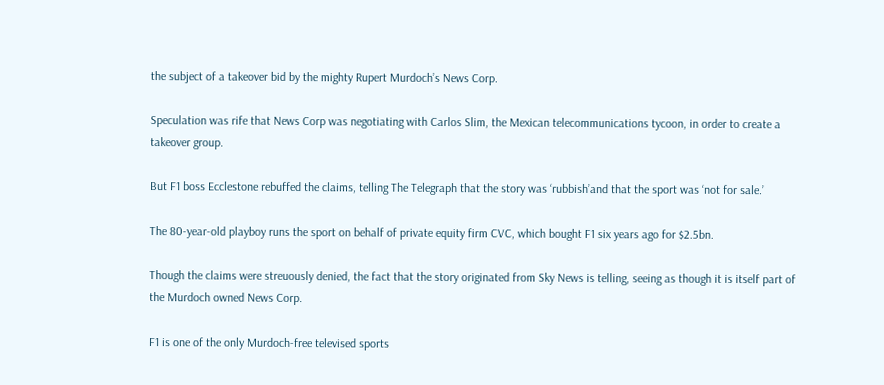the subject of a takeover bid by the mighty Rupert Murdoch’s News Corp.

Speculation was rife that News Corp was negotiating with Carlos Slim, the Mexican telecommunications tycoon, in order to create a takeover group.

But F1 boss Ecclestone rebuffed the claims, telling The Telegraph that the story was ‘rubbish’and that the sport was ‘not for sale.’

The 80-year-old playboy runs the sport on behalf of private equity firm CVC, which bought F1 six years ago for $2.5bn.

Though the claims were streuously denied, the fact that the story originated from Sky News is telling, seeing as though it is itself part of the Murdoch owned News Corp.

F1 is one of the only Murdoch-free televised sports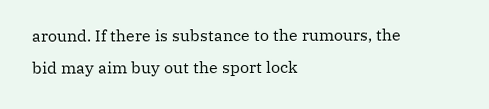around. If there is substance to the rumours, the bid may aim buy out the sport lock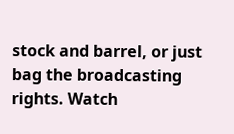stock and barrel, or just bag the broadcasting rights. Watch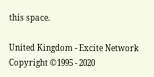this space.

United Kingdom - Excite Network Copyright ©1995 - 2020